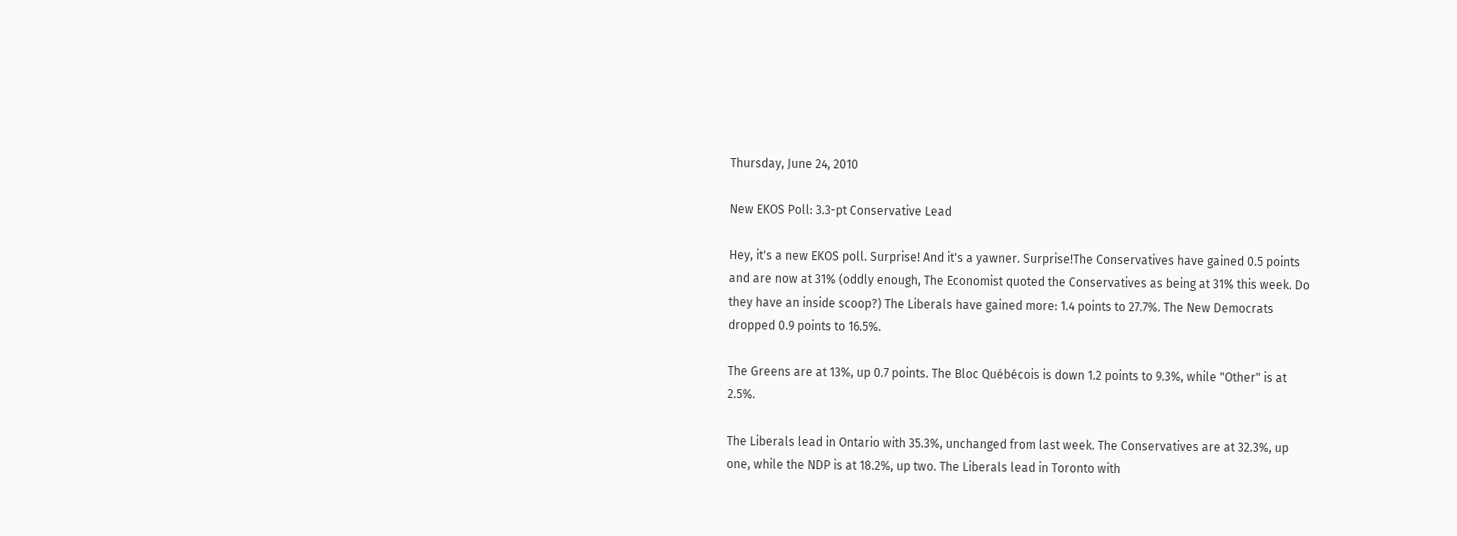Thursday, June 24, 2010

New EKOS Poll: 3.3-pt Conservative Lead

Hey, it's a new EKOS poll. Surprise! And it's a yawner. Surprise!The Conservatives have gained 0.5 points and are now at 31% (oddly enough, The Economist quoted the Conservatives as being at 31% this week. Do they have an inside scoop?) The Liberals have gained more: 1.4 points to 27.7%. The New Democrats dropped 0.9 points to 16.5%.

The Greens are at 13%, up 0.7 points. The Bloc Québécois is down 1.2 points to 9.3%, while "Other" is at 2.5%.

The Liberals lead in Ontario with 35.3%, unchanged from last week. The Conservatives are at 32.3%, up one, while the NDP is at 18.2%, up two. The Liberals lead in Toronto with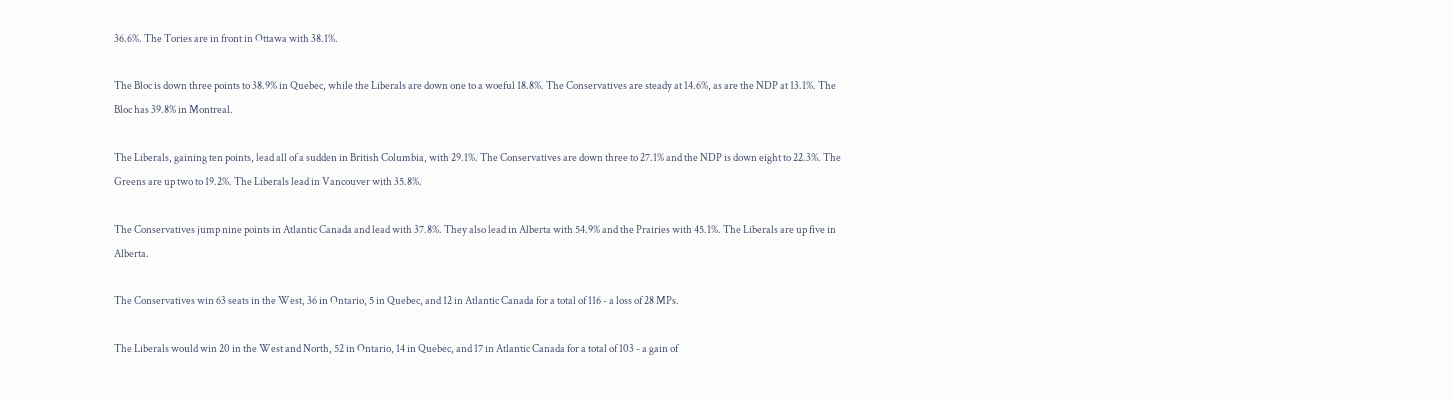36.6%. The Tories are in front in Ottawa with 38.1%.

The Bloc is down three points to 38.9% in Quebec, while the Liberals are down one to a woeful 18.8%. The Conservatives are steady at 14.6%, as are the NDP at 13.1%. The Bloc has 39.8% in Montreal.

The Liberals, gaining ten points, lead all of a sudden in British Columbia, with 29.1%. The Conservatives are down three to 27.1% and the NDP is down eight to 22.3%. The Greens are up two to 19.2%. The Liberals lead in Vancouver with 35.8%.

The Conservatives jump nine points in Atlantic Canada and lead with 37.8%. They also lead in Alberta with 54.9% and the Prairies with 45.1%. The Liberals are up five in Alberta.

The Conservatives win 63 seats in the West, 36 in Ontario, 5 in Quebec, and 12 in Atlantic Canada for a total of 116 - a loss of 28 MPs.

The Liberals would win 20 in the West and North, 52 in Ontario, 14 in Quebec, and 17 in Atlantic Canada for a total of 103 - a gain of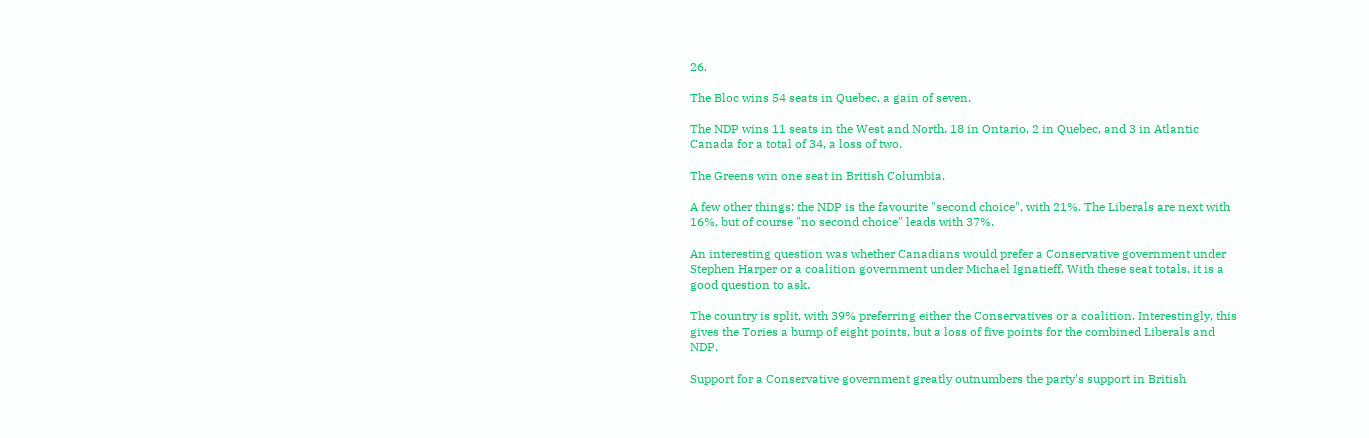26.

The Bloc wins 54 seats in Quebec, a gain of seven.

The NDP wins 11 seats in the West and North, 18 in Ontario, 2 in Quebec, and 3 in Atlantic Canada for a total of 34, a loss of two.

The Greens win one seat in British Columbia.

A few other things: the NDP is the favourite "second choice", with 21%. The Liberals are next with 16%, but of course "no second choice" leads with 37%.

An interesting question was whether Canadians would prefer a Conservative government under Stephen Harper or a coalition government under Michael Ignatieff. With these seat totals, it is a good question to ask.

The country is split, with 39% preferring either the Conservatives or a coalition. Interestingly, this gives the Tories a bump of eight points, but a loss of five points for the combined Liberals and NDP.

Support for a Conservative government greatly outnumbers the party's support in British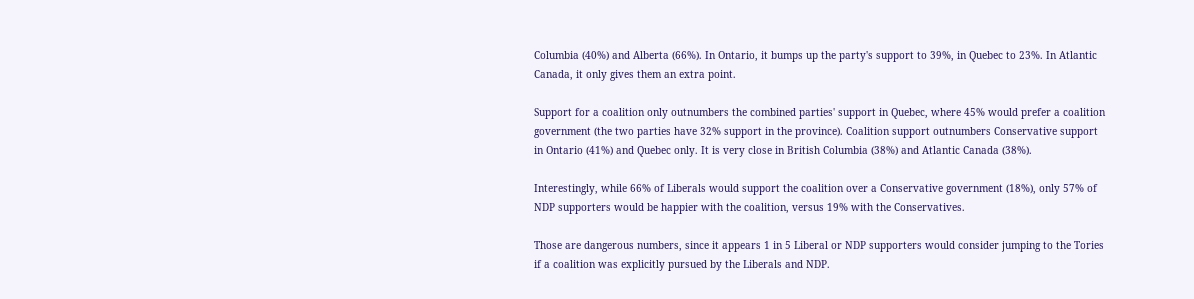Columbia (40%) and Alberta (66%). In Ontario, it bumps up the party's support to 39%, in Quebec to 23%. In Atlantic Canada, it only gives them an extra point.

Support for a coalition only outnumbers the combined parties' support in Quebec, where 45% would prefer a coalition government (the two parties have 32% support in the province). Coalition support outnumbers Conservative support in Ontario (41%) and Quebec only. It is very close in British Columbia (38%) and Atlantic Canada (38%).

Interestingly, while 66% of Liberals would support the coalition over a Conservative government (18%), only 57% of NDP supporters would be happier with the coalition, versus 19% with the Conservatives.

Those are dangerous numbers, since it appears 1 in 5 Liberal or NDP supporters would consider jumping to the Tories if a coalition was explicitly pursued by the Liberals and NDP.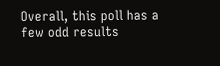Overall, this poll has a few odd results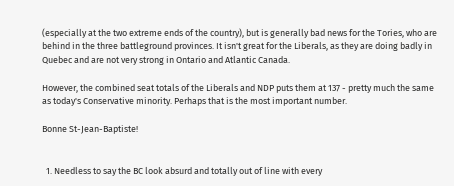(especially at the two extreme ends of the country), but is generally bad news for the Tories, who are behind in the three battleground provinces. It isn't great for the Liberals, as they are doing badly in Quebec and are not very strong in Ontario and Atlantic Canada.

However, the combined seat totals of the Liberals and NDP puts them at 137 - pretty much the same as today's Conservative minority. Perhaps that is the most important number.

Bonne St-Jean-Baptiste!


  1. Needless to say the BC look absurd and totally out of line with every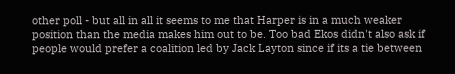other poll - but all in all it seems to me that Harper is in a much weaker position than the media makes him out to be. Too bad Ekos didn't also ask if people would prefer a coalition led by Jack Layton since if its a tie between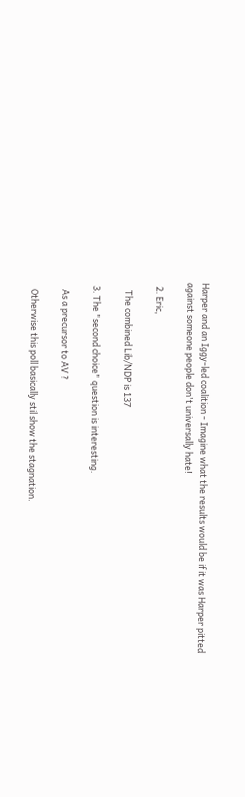Harper and an Iggy-led coalition - Imagine what the results would be if it was Harper pitted against someone people don't universally hate!

  2. Eric,

    The combined Lib/NDP is 137

  3. The "second choice" question is interesting.

    As a precursor to AV ?

    Otherwise this poll basically stil show the stagnation.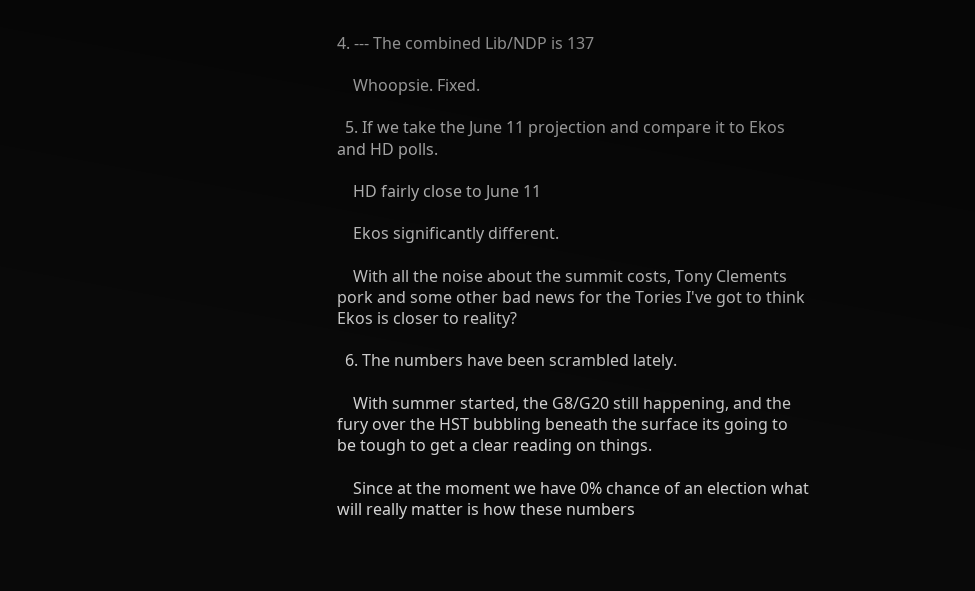4. --- The combined Lib/NDP is 137

    Whoopsie. Fixed.

  5. If we take the June 11 projection and compare it to Ekos and HD polls.

    HD fairly close to June 11

    Ekos significantly different.

    With all the noise about the summit costs, Tony Clements pork and some other bad news for the Tories I've got to think Ekos is closer to reality?

  6. The numbers have been scrambled lately.

    With summer started, the G8/G20 still happening, and the fury over the HST bubbling beneath the surface its going to be tough to get a clear reading on things.

    Since at the moment we have 0% chance of an election what will really matter is how these numbers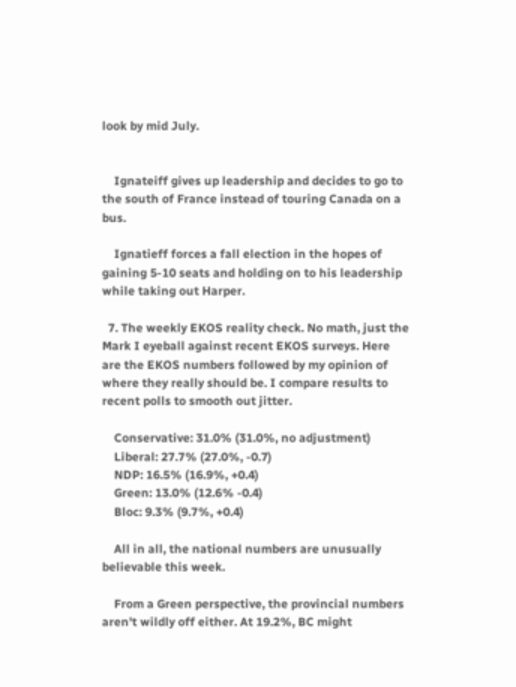look by mid July.


    Ignateiff gives up leadership and decides to go to the south of France instead of touring Canada on a bus.

    Ignatieff forces a fall election in the hopes of gaining 5-10 seats and holding on to his leadership while taking out Harper.

  7. The weekly EKOS reality check. No math, just the Mark I eyeball against recent EKOS surveys. Here are the EKOS numbers followed by my opinion of where they really should be. I compare results to recent polls to smooth out jitter.

    Conservative: 31.0% (31.0%, no adjustment)
    Liberal: 27.7% (27.0%, -0.7)
    NDP: 16.5% (16.9%, +0.4)
    Green: 13.0% (12.6% -0.4)
    Bloc: 9.3% (9.7%, +0.4)

    All in all, the national numbers are unusually believable this week.

    From a Green perspective, the provincial numbers aren't wildly off either. At 19.2%, BC might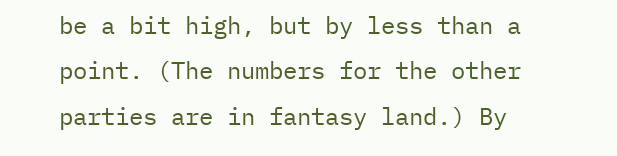be a bit high, but by less than a point. (The numbers for the other parties are in fantasy land.) By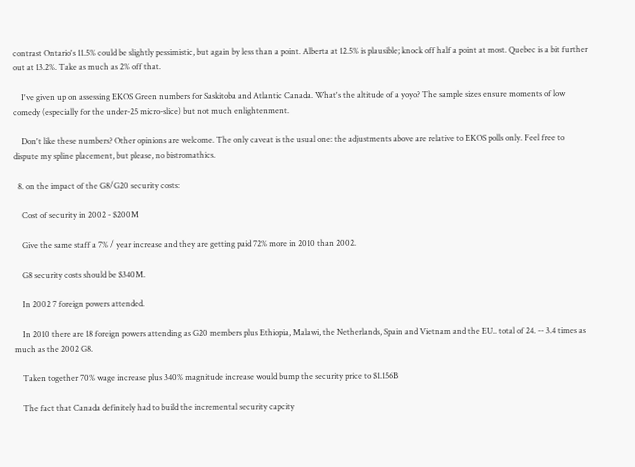contrast Ontario's 11.5% could be slightly pessimistic, but again by less than a point. Alberta at 12.5% is plausible; knock off half a point at most. Quebec is a bit further out at 13.2%. Take as much as 2% off that.

    I've given up on assessing EKOS Green numbers for Saskitoba and Atlantic Canada. What's the altitude of a yoyo? The sample sizes ensure moments of low comedy (especially for the under-25 micro-slice) but not much enlightenment.

    Don't like these numbers? Other opinions are welcome. The only caveat is the usual one: the adjustments above are relative to EKOS polls only. Feel free to dispute my spline placement, but please, no bistromathics.

  8. on the impact of the G8/G20 security costs:

    Cost of security in 2002 - $200M

    Give the same staff a 7% / year increase and they are getting paid 72% more in 2010 than 2002.

    G8 security costs should be $340M.

    In 2002 7 foreign powers attended.

    In 2010 there are 18 foreign powers attending as G20 members plus Ethiopia, Malawi, the Netherlands, Spain and Vietnam and the EU.. total of 24. -- 3.4 times as much as the 2002 G8.

    Taken together 70% wage increase plus 340% magnitude increase would bump the security price to $1.156B

    The fact that Canada definitely had to build the incremental security capcity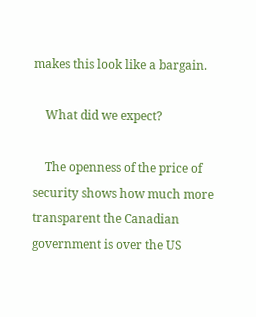makes this look like a bargain.

    What did we expect?

    The openness of the price of security shows how much more transparent the Canadian government is over the US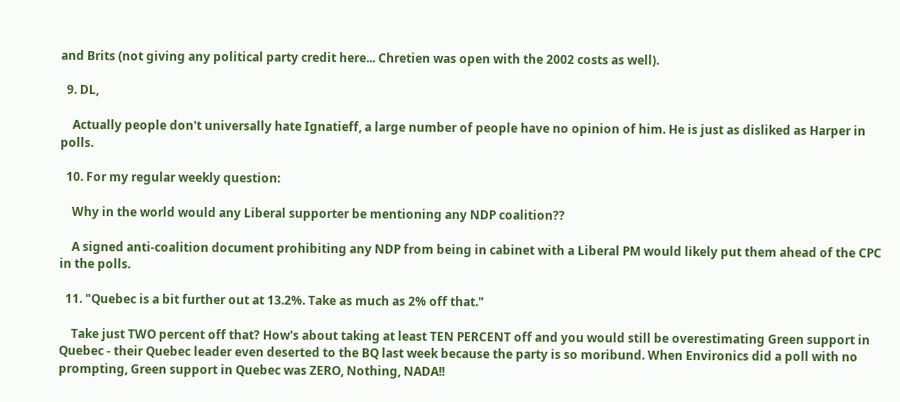and Brits (not giving any political party credit here... Chretien was open with the 2002 costs as well).

  9. DL,

    Actually people don't universally hate Ignatieff, a large number of people have no opinion of him. He is just as disliked as Harper in polls.

  10. For my regular weekly question:

    Why in the world would any Liberal supporter be mentioning any NDP coalition??

    A signed anti-coalition document prohibiting any NDP from being in cabinet with a Liberal PM would likely put them ahead of the CPC in the polls.

  11. "Quebec is a bit further out at 13.2%. Take as much as 2% off that."

    Take just TWO percent off that? How's about taking at least TEN PERCENT off and you would still be overestimating Green support in Quebec - their Quebec leader even deserted to the BQ last week because the party is so moribund. When Environics did a poll with no prompting, Green support in Quebec was ZERO, Nothing, NADA!!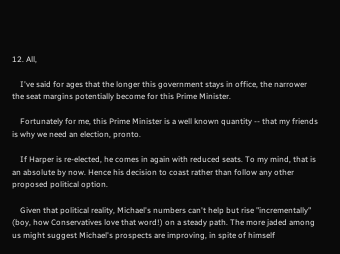12. All,

    I've said for ages that the longer this government stays in office, the narrower the seat margins potentially become for this Prime Minister.

    Fortunately for me, this Prime Minister is a well known quantity -- that my friends is why we need an election, pronto.

    If Harper is re-elected, he comes in again with reduced seats. To my mind, that is an absolute by now. Hence his decision to coast rather than follow any other proposed political option.

    Given that political reality, Michael's numbers can't help but rise "incrementally" (boy, how Conservatives love that word!) on a steady path. The more jaded among us might suggest Michael's prospects are improving, in spite of himself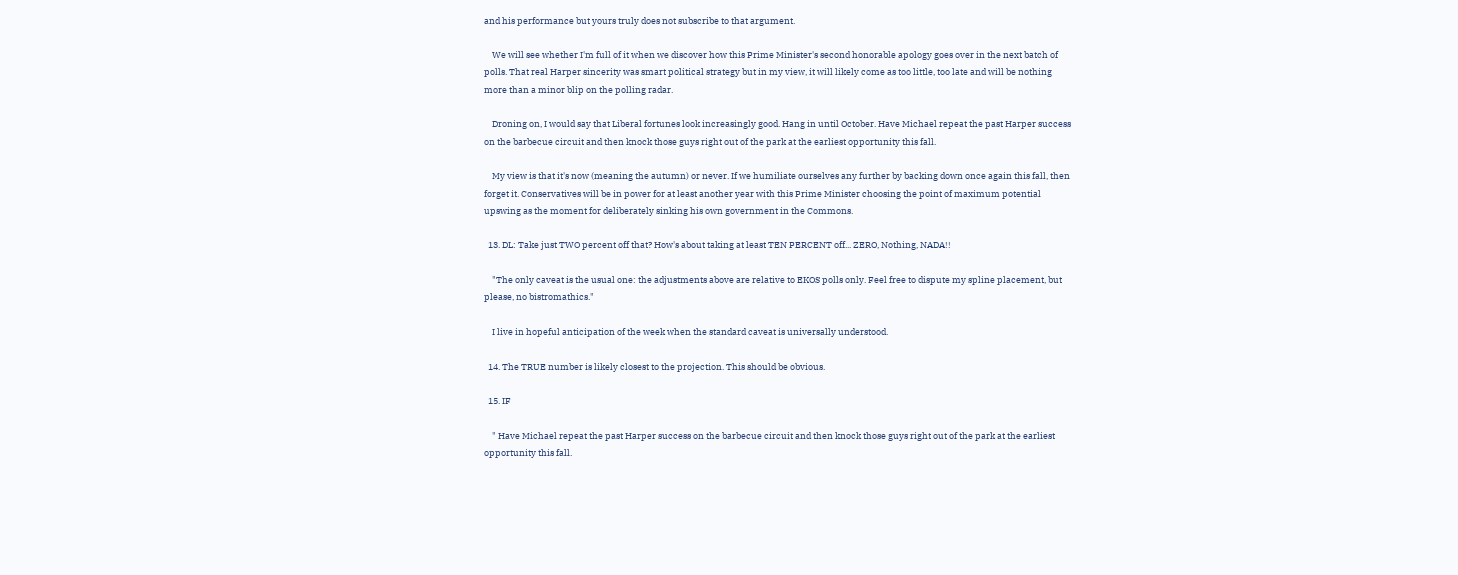and his performance but yours truly does not subscribe to that argument.

    We will see whether I'm full of it when we discover how this Prime Minister's second honorable apology goes over in the next batch of polls. That real Harper sincerity was smart political strategy but in my view, it will likely come as too little, too late and will be nothing more than a minor blip on the polling radar.

    Droning on, I would say that Liberal fortunes look increasingly good. Hang in until October. Have Michael repeat the past Harper success on the barbecue circuit and then knock those guys right out of the park at the earliest opportunity this fall.

    My view is that it's now (meaning the autumn) or never. If we humiliate ourselves any further by backing down once again this fall, then forget it. Conservatives will be in power for at least another year with this Prime Minister choosing the point of maximum potential upswing as the moment for deliberately sinking his own government in the Commons.

  13. DL: Take just TWO percent off that? How's about taking at least TEN PERCENT off... ZERO, Nothing, NADA!!

    "The only caveat is the usual one: the adjustments above are relative to EKOS polls only. Feel free to dispute my spline placement, but please, no bistromathics."

    I live in hopeful anticipation of the week when the standard caveat is universally understood.

  14. The TRUE number is likely closest to the projection. This should be obvious.

  15. IF

    " Have Michael repeat the past Harper success on the barbecue circuit and then knock those guys right out of the park at the earliest opportunity this fall.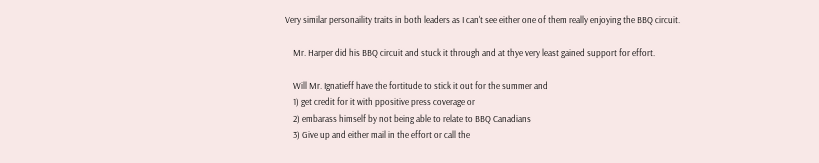Very similar personaility traits in both leaders as I can't see either one of them really enjoying the BBQ circuit.

    Mr. Harper did his BBQ circuit and stuck it through and at thye very least gained support for effort.

    Will Mr. Ignatieff have the fortitude to stick it out for the summer and
    1) get credit for it with ppositive press coverage or
    2) embarass himself by not being able to relate to BBQ Canadians
    3) Give up and either mail in the effort or call the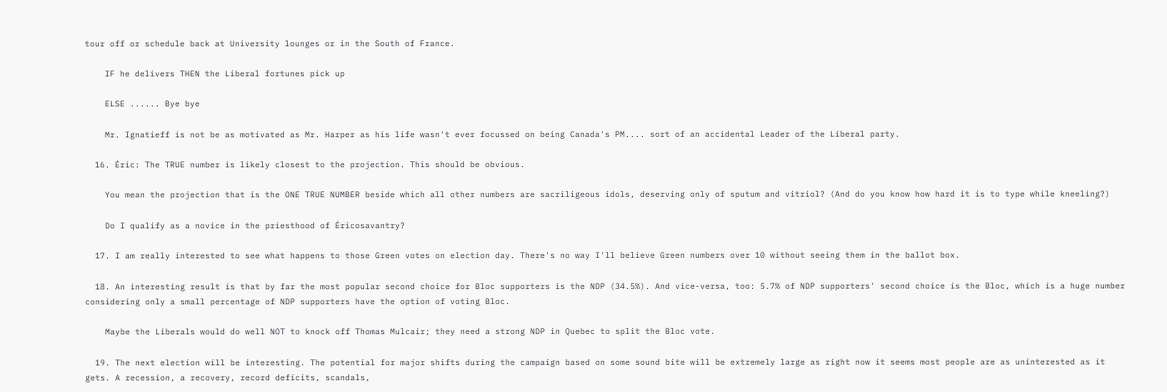tour off or schedule back at University lounges or in the South of France.

    IF he delivers THEN the Liberal fortunes pick up

    ELSE ...... Bye bye

    Mr. Ignatieff is not be as motivated as Mr. Harper as his life wasn't ever focussed on being Canada's PM.... sort of an accidental Leader of the Liberal party.

  16. Éric: The TRUE number is likely closest to the projection. This should be obvious.

    You mean the projection that is the ONE TRUE NUMBER beside which all other numbers are sacriligeous idols, deserving only of sputum and vitriol? (And do you know how hard it is to type while kneeling?)

    Do I qualify as a novice in the priesthood of Éricosavantry?

  17. I am really interested to see what happens to those Green votes on election day. There's no way I'll believe Green numbers over 10 without seeing them in the ballot box.

  18. An interesting result is that by far the most popular second choice for Bloc supporters is the NDP (34.5%). And vice-versa, too: 5.7% of NDP supporters' second choice is the Bloc, which is a huge number considering only a small percentage of NDP supporters have the option of voting Bloc.

    Maybe the Liberals would do well NOT to knock off Thomas Mulcair; they need a strong NDP in Quebec to split the Bloc vote.

  19. The next election will be interesting. The potential for major shifts during the campaign based on some sound bite will be extremely large as right now it seems most people are as uninterested as it gets. A recession, a recovery, record deficits, scandals,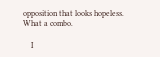opposition that looks hopeless. What a combo.

    I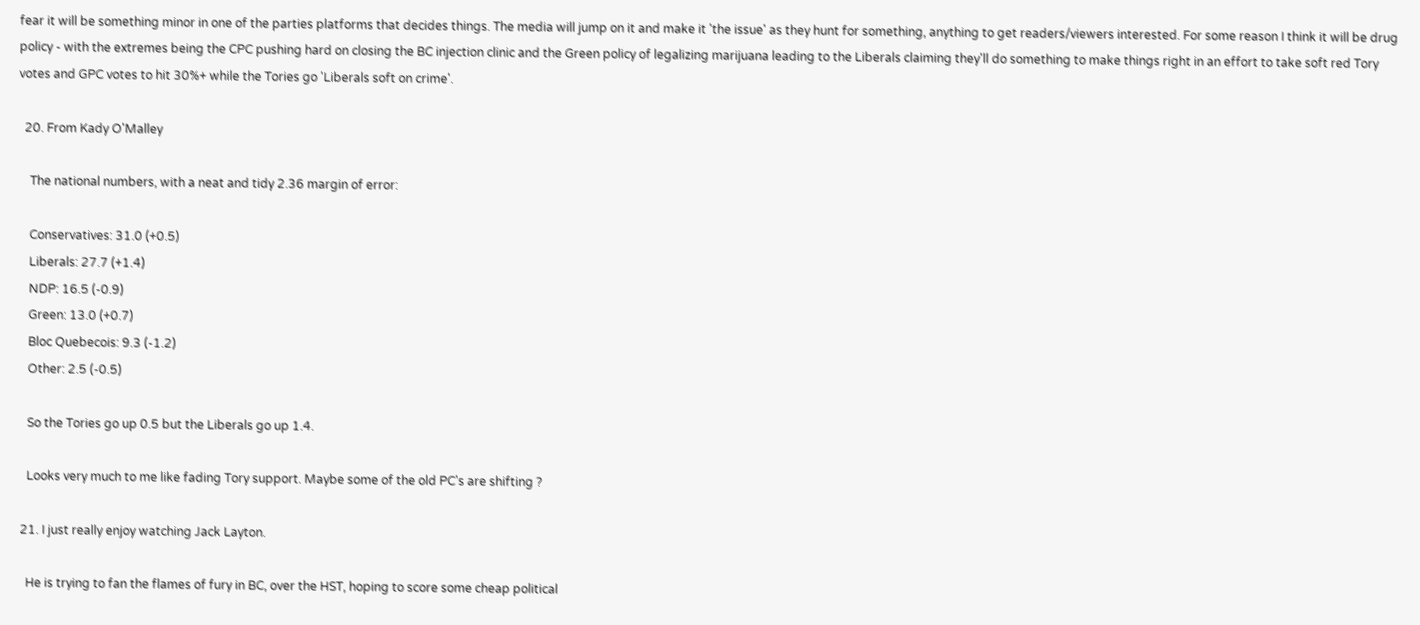fear it will be something minor in one of the parties platforms that decides things. The media will jump on it and make it 'the issue' as they hunt for something, anything to get readers/viewers interested. For some reason I think it will be drug policy - with the extremes being the CPC pushing hard on closing the BC injection clinic and the Green policy of legalizing marijuana leading to the Liberals claiming they'll do something to make things right in an effort to take soft red Tory votes and GPC votes to hit 30%+ while the Tories go 'Liberals soft on crime'.

  20. From Kady O'Malley

    The national numbers, with a neat and tidy 2.36 margin of error:

    Conservatives: 31.0 (+0.5)
    Liberals: 27.7 (+1.4)
    NDP: 16.5 (-0.9)
    Green: 13.0 (+0.7)
    Bloc Quebecois: 9.3 (-1.2)
    Other: 2.5 (-0.5)

    So the Tories go up 0.5 but the Liberals go up 1.4.

    Looks very much to me like fading Tory support. Maybe some of the old PC's are shifting ?

  21. I just really enjoy watching Jack Layton.

    He is trying to fan the flames of fury in BC, over the HST, hoping to score some cheap political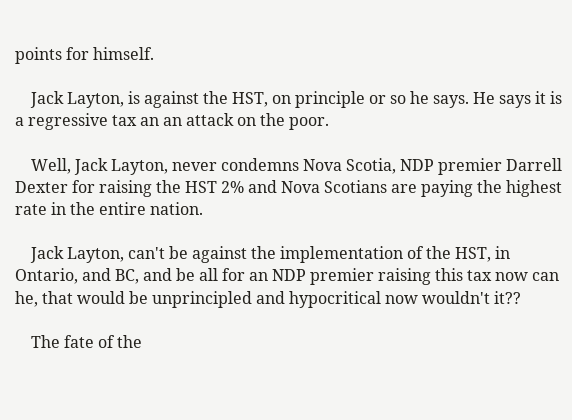points for himself.

    Jack Layton, is against the HST, on principle or so he says. He says it is a regressive tax an an attack on the poor.

    Well, Jack Layton, never condemns Nova Scotia, NDP premier Darrell Dexter for raising the HST 2% and Nova Scotians are paying the highest rate in the entire nation.

    Jack Layton, can't be against the implementation of the HST, in Ontario, and BC, and be all for an NDP premier raising this tax now can he, that would be unprincipled and hypocritical now wouldn't it??

    The fate of the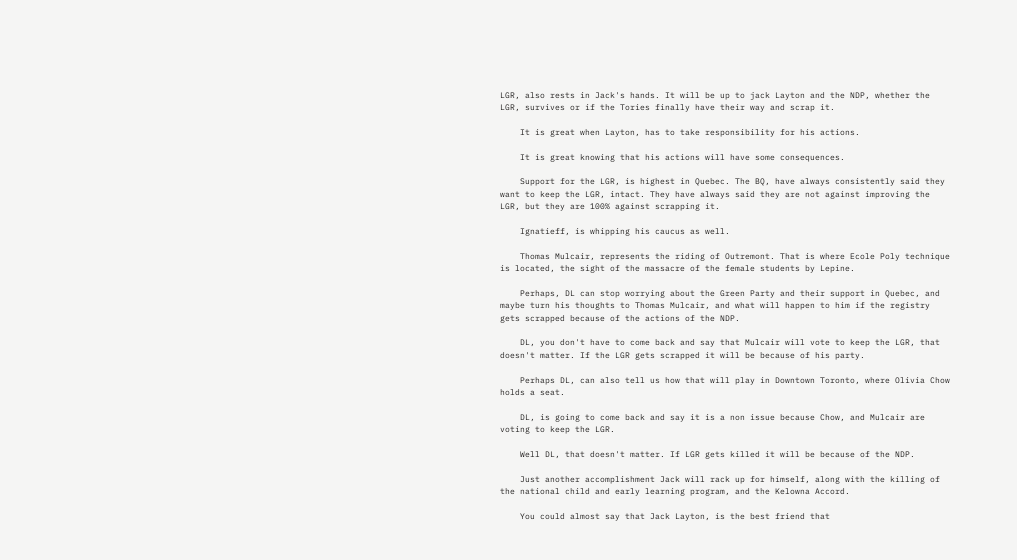LGR, also rests in Jack's hands. It will be up to jack Layton and the NDP, whether the LGR, survives or if the Tories finally have their way and scrap it.

    It is great when Layton, has to take responsibility for his actions.

    It is great knowing that his actions will have some consequences.

    Support for the LGR, is highest in Quebec. The BQ, have always consistently said they want to keep the LGR, intact. They have always said they are not against improving the LGR, but they are 100% against scrapping it.

    Ignatieff, is whipping his caucus as well.

    Thomas Mulcair, represents the riding of Outremont. That is where Ecole Poly technique is located, the sight of the massacre of the female students by Lepine.

    Perhaps, DL can stop worrying about the Green Party and their support in Quebec, and maybe turn his thoughts to Thomas Mulcair, and what will happen to him if the registry gets scrapped because of the actions of the NDP.

    DL, you don't have to come back and say that Mulcair will vote to keep the LGR, that doesn't matter. If the LGR gets scrapped it will be because of his party.

    Perhaps DL, can also tell us how that will play in Downtown Toronto, where Olivia Chow holds a seat.

    DL, is going to come back and say it is a non issue because Chow, and Mulcair are voting to keep the LGR.

    Well DL, that doesn't matter. If LGR gets killed it will be because of the NDP.

    Just another accomplishment Jack will rack up for himself, along with the killing of the national child and early learning program, and the Kelowna Accord.

    You could almost say that Jack Layton, is the best friend that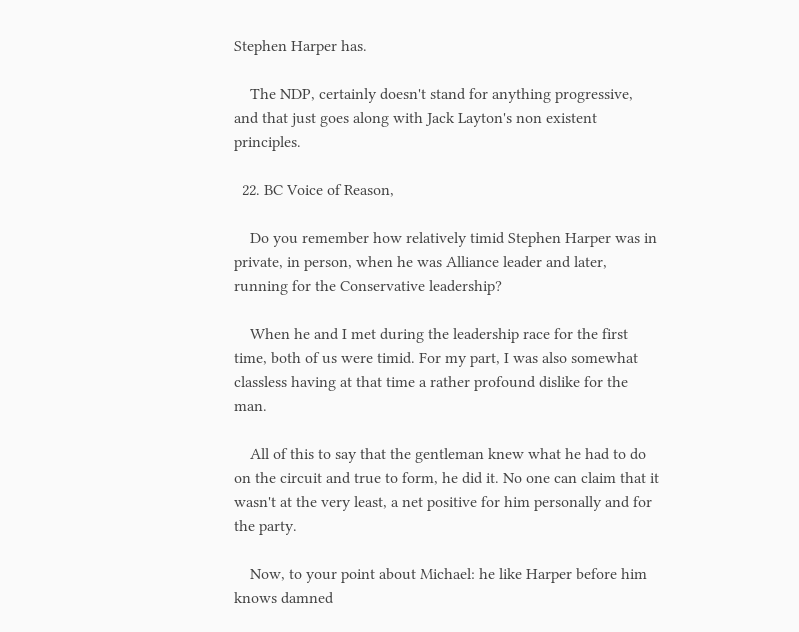Stephen Harper has.

    The NDP, certainly doesn't stand for anything progressive, and that just goes along with Jack Layton's non existent principles.

  22. BC Voice of Reason,

    Do you remember how relatively timid Stephen Harper was in private, in person, when he was Alliance leader and later, running for the Conservative leadership?

    When he and I met during the leadership race for the first time, both of us were timid. For my part, I was also somewhat classless having at that time a rather profound dislike for the man.

    All of this to say that the gentleman knew what he had to do on the circuit and true to form, he did it. No one can claim that it wasn't at the very least, a net positive for him personally and for the party.

    Now, to your point about Michael: he like Harper before him knows damned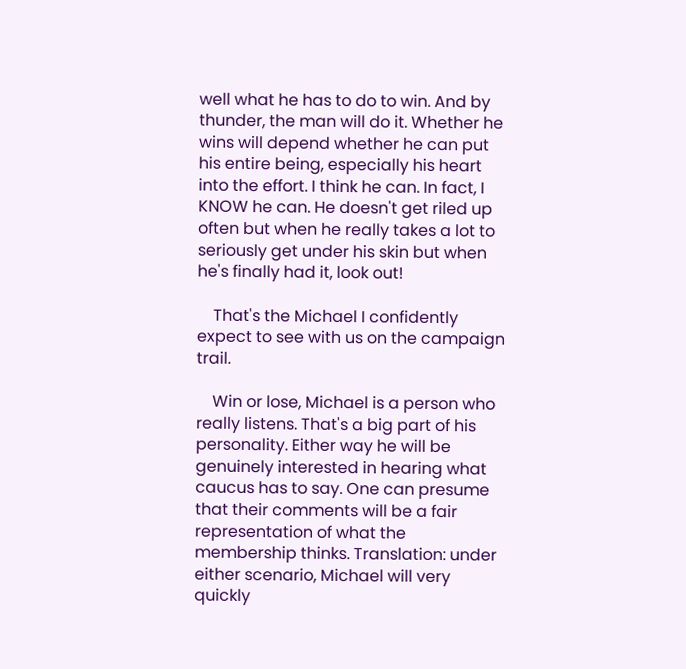well what he has to do to win. And by thunder, the man will do it. Whether he wins will depend whether he can put his entire being, especially his heart into the effort. I think he can. In fact, I KNOW he can. He doesn't get riled up often but when he really takes a lot to seriously get under his skin but when he's finally had it, look out!

    That's the Michael I confidently expect to see with us on the campaign trail.

    Win or lose, Michael is a person who really listens. That's a big part of his personality. Either way he will be genuinely interested in hearing what caucus has to say. One can presume that their comments will be a fair representation of what the membership thinks. Translation: under either scenario, Michael will very quickly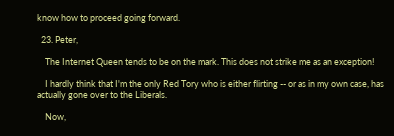know how to proceed going forward.

  23. Peter,

    The Internet Queen tends to be on the mark. This does not strike me as an exception!

    I hardly think that I'm the only Red Tory who is either flirting -- or as in my own case, has actually gone over to the Liberals.

    Now,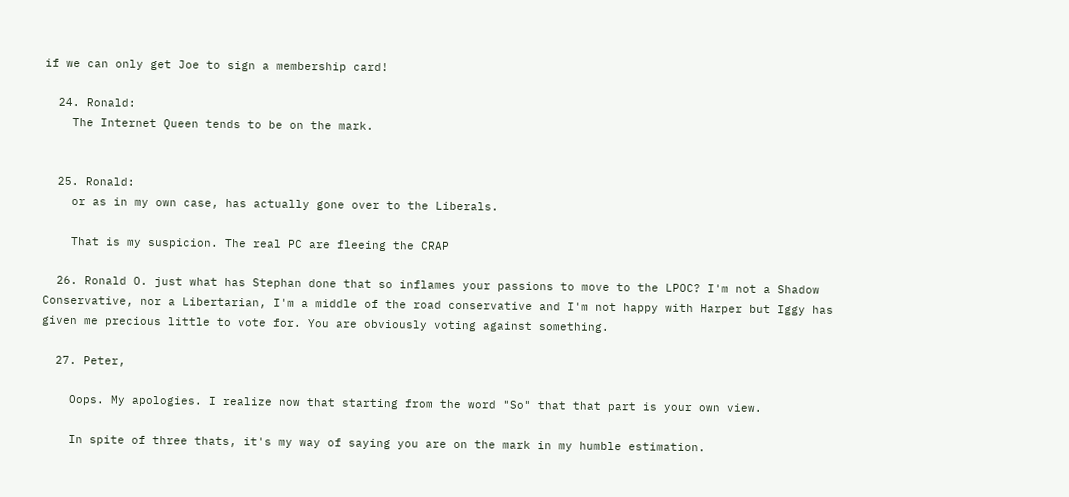if we can only get Joe to sign a membership card!

  24. Ronald:
    The Internet Queen tends to be on the mark.


  25. Ronald:
    or as in my own case, has actually gone over to the Liberals.

    That is my suspicion. The real PC are fleeing the CRAP

  26. Ronald O. just what has Stephan done that so inflames your passions to move to the LPOC? I'm not a Shadow Conservative, nor a Libertarian, I'm a middle of the road conservative and I'm not happy with Harper but Iggy has given me precious little to vote for. You are obviously voting against something.

  27. Peter,

    Oops. My apologies. I realize now that starting from the word "So" that that part is your own view.

    In spite of three thats, it's my way of saying you are on the mark in my humble estimation.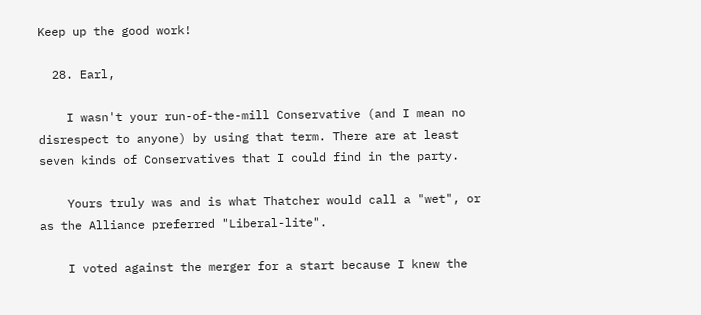Keep up the good work!

  28. Earl,

    I wasn't your run-of-the-mill Conservative (and I mean no disrespect to anyone) by using that term. There are at least seven kinds of Conservatives that I could find in the party.

    Yours truly was and is what Thatcher would call a "wet", or as the Alliance preferred "Liberal-lite".

    I voted against the merger for a start because I knew the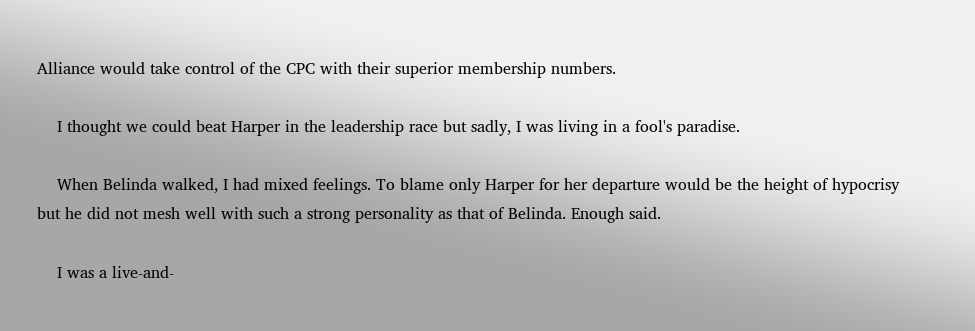Alliance would take control of the CPC with their superior membership numbers.

    I thought we could beat Harper in the leadership race but sadly, I was living in a fool's paradise.

    When Belinda walked, I had mixed feelings. To blame only Harper for her departure would be the height of hypocrisy but he did not mesh well with such a strong personality as that of Belinda. Enough said.

    I was a live-and-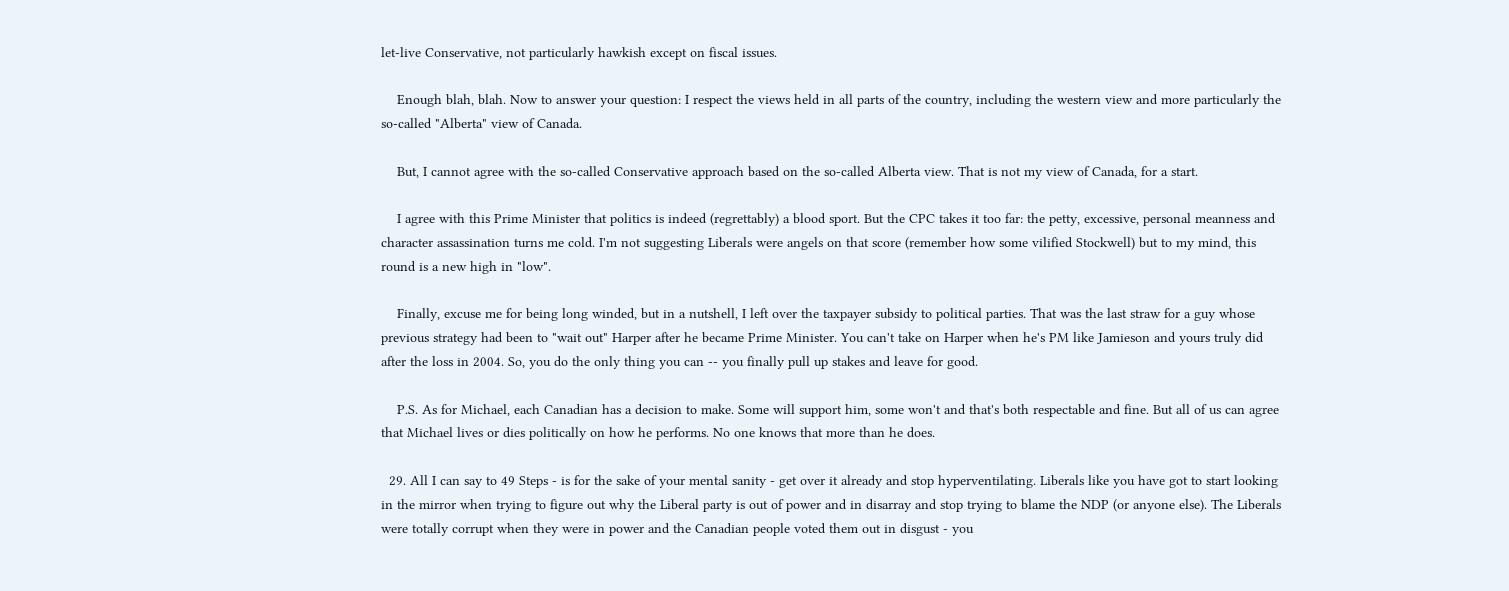let-live Conservative, not particularly hawkish except on fiscal issues.

    Enough blah, blah. Now to answer your question: I respect the views held in all parts of the country, including the western view and more particularly the so-called "Alberta" view of Canada.

    But, I cannot agree with the so-called Conservative approach based on the so-called Alberta view. That is not my view of Canada, for a start.

    I agree with this Prime Minister that politics is indeed (regrettably) a blood sport. But the CPC takes it too far: the petty, excessive, personal meanness and character assassination turns me cold. I'm not suggesting Liberals were angels on that score (remember how some vilified Stockwell) but to my mind, this round is a new high in "low".

    Finally, excuse me for being long winded, but in a nutshell, I left over the taxpayer subsidy to political parties. That was the last straw for a guy whose previous strategy had been to "wait out" Harper after he became Prime Minister. You can't take on Harper when he's PM like Jamieson and yours truly did after the loss in 2004. So, you do the only thing you can -- you finally pull up stakes and leave for good.

    P.S. As for Michael, each Canadian has a decision to make. Some will support him, some won't and that's both respectable and fine. But all of us can agree that Michael lives or dies politically on how he performs. No one knows that more than he does.

  29. All I can say to 49 Steps - is for the sake of your mental sanity - get over it already and stop hyperventilating. Liberals like you have got to start looking in the mirror when trying to figure out why the Liberal party is out of power and in disarray and stop trying to blame the NDP (or anyone else). The Liberals were totally corrupt when they were in power and the Canadian people voted them out in disgust - you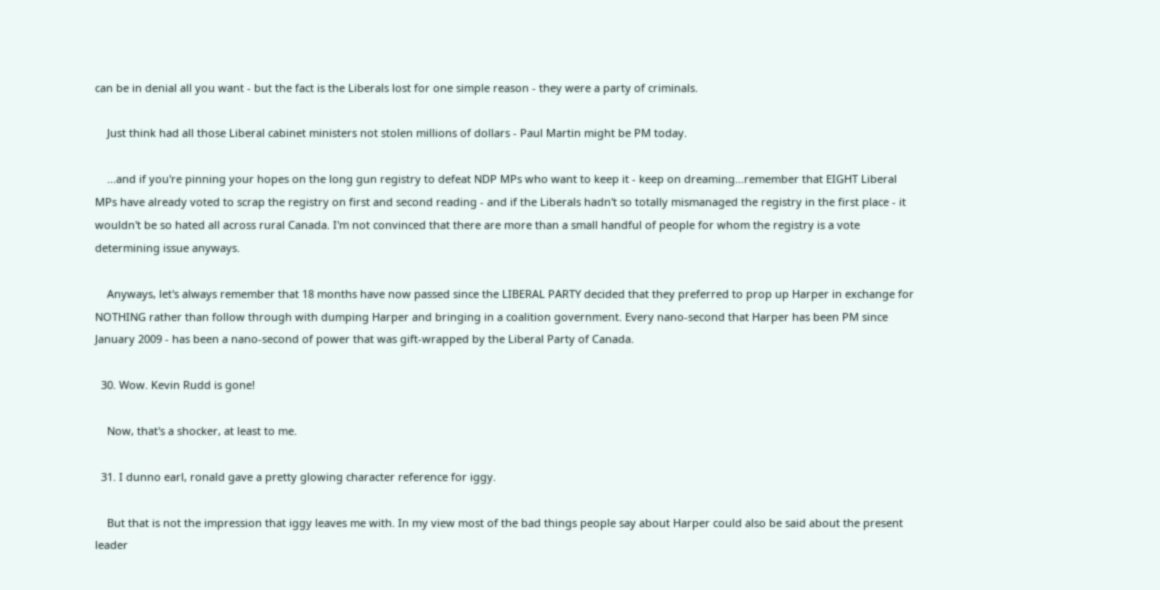can be in denial all you want - but the fact is the Liberals lost for one simple reason - they were a party of criminals.

    Just think had all those Liberal cabinet ministers not stolen millions of dollars - Paul Martin might be PM today.

    ...and if you're pinning your hopes on the long gun registry to defeat NDP MPs who want to keep it - keep on dreaming...remember that EIGHT Liberal MPs have already voted to scrap the registry on first and second reading - and if the Liberals hadn't so totally mismanaged the registry in the first place - it wouldn't be so hated all across rural Canada. I'm not convinced that there are more than a small handful of people for whom the registry is a vote determining issue anyways.

    Anyways, let's always remember that 18 months have now passed since the LIBERAL PARTY decided that they preferred to prop up Harper in exchange for NOTHING rather than follow through with dumping Harper and bringing in a coalition government. Every nano-second that Harper has been PM since January 2009 - has been a nano-second of power that was gift-wrapped by the Liberal Party of Canada.

  30. Wow. Kevin Rudd is gone!

    Now, that's a shocker, at least to me.

  31. I dunno earl, ronald gave a pretty glowing character reference for iggy.

    But that is not the impression that iggy leaves me with. In my view most of the bad things people say about Harper could also be said about the present leader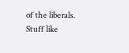of the liberals. Stuff like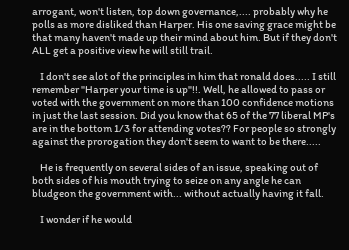arrogant, won't listen, top down governance,.... probably why he polls as more disliked than Harper. His one saving grace might be that many haven't made up their mind about him. But if they don't ALL get a positive view he will still trail.

    I don't see alot of the principles in him that ronald does..... I still remember "Harper your time is up"!!. Well, he allowed to pass or voted with the government on more than 100 confidence motions in just the last session. Did you know that 65 of the 77 liberal MP's are in the bottom 1/3 for attending votes?? For people so strongly against the prorogation they don't seem to want to be there.....

    He is frequently on several sides of an issue, speaking out of both sides of his mouth trying to seize on any angle he can bludgeon the government with... without actually having it fall.

    I wonder if he would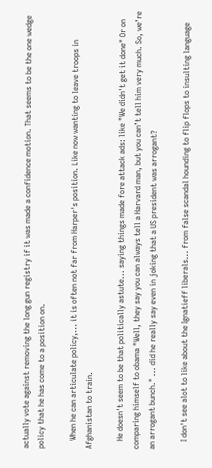actually vote against removing the long gun registry if it was made a confidence motion. That seems to be the one wedge policy that he has come to a position on.

    When he can articulate policy,... it is often not far from Harper's position. Like now wanting to leave troops in Afghanistan to train.

    He doesn't seem to be that politically astute... saying things made fore attack ads: like "We didn't get it done" Or on comparing himself to obama "Well, they say you can always tell a Harvard man, but you can’t tell him very much. So, we’re an arrogant bunch." ... did he really say even in joking that a US president was arrogant?

    I don't see alot to like about the Ignatieff liberals... from false scandal hounding to flip flops to insulting language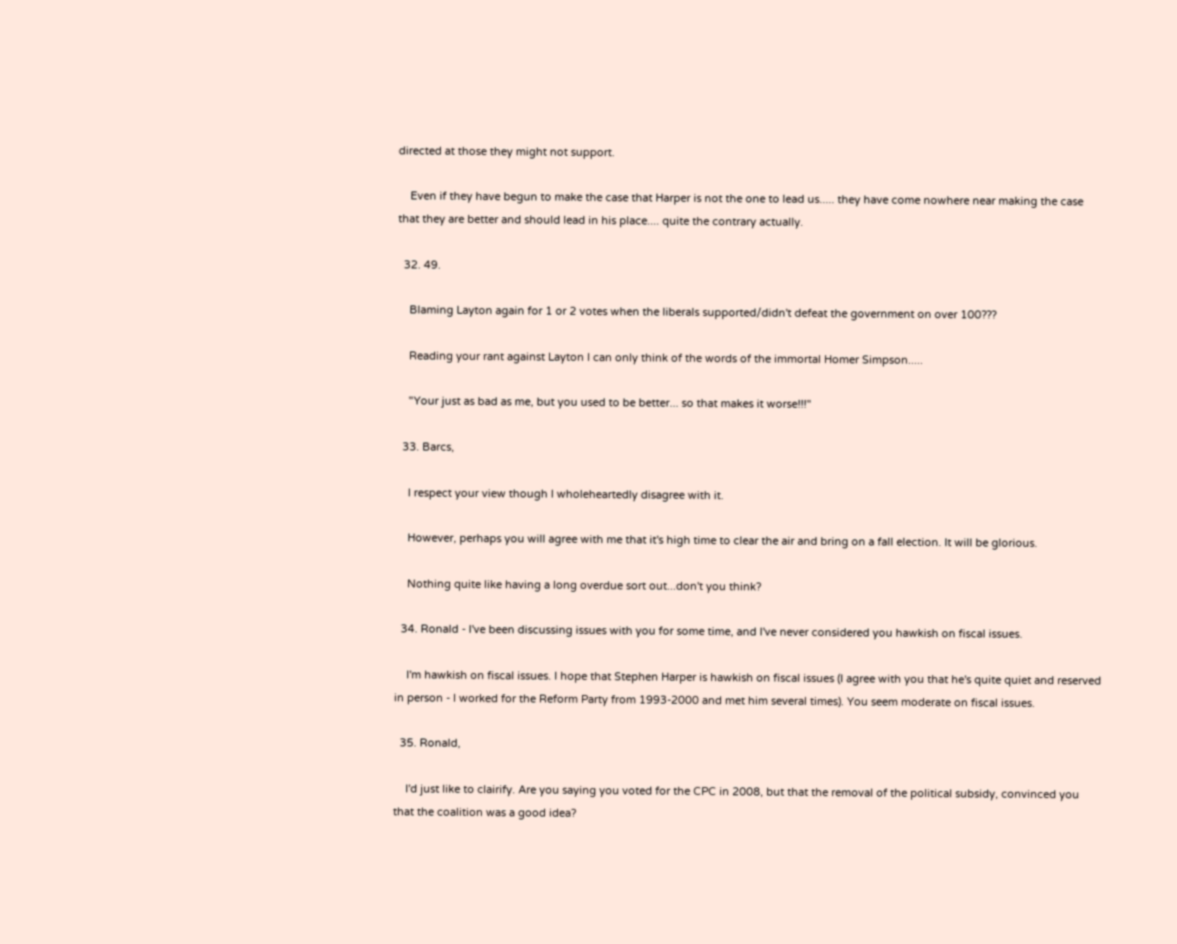directed at those they might not support.

    Even if they have begun to make the case that Harper is not the one to lead us..... they have come nowhere near making the case that they are better and should lead in his place.... quite the contrary actually.

  32. 49.

    Blaming Layton again for 1 or 2 votes when the liberals supported/didn't defeat the government on over 100???

    Reading your rant against Layton I can only think of the words of the immortal Homer Simpson.....

    "Your just as bad as me, but you used to be better... so that makes it worse!!!"

  33. Barcs,

    I respect your view though I wholeheartedly disagree with it.

    However, perhaps you will agree with me that it's high time to clear the air and bring on a fall election. It will be glorious.

    Nothing quite like having a long overdue sort out...don't you think?

  34. Ronald - I've been discussing issues with you for some time, and I've never considered you hawkish on fiscal issues.

    I'm hawkish on fiscal issues. I hope that Stephen Harper is hawkish on fiscal issues (I agree with you that he's quite quiet and reserved in person - I worked for the Reform Party from 1993-2000 and met him several times). You seem moderate on fiscal issues.

  35. Ronald,

    I'd just like to clairify. Are you saying you voted for the CPC in 2008, but that the removal of the political subsidy, convinced you that the coalition was a good idea?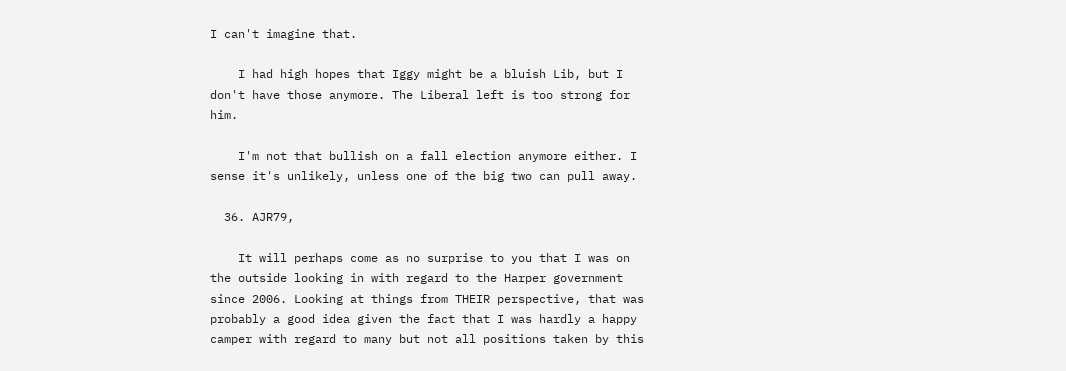I can't imagine that.

    I had high hopes that Iggy might be a bluish Lib, but I don't have those anymore. The Liberal left is too strong for him.

    I'm not that bullish on a fall election anymore either. I sense it's unlikely, unless one of the big two can pull away.

  36. AJR79,

    It will perhaps come as no surprise to you that I was on the outside looking in with regard to the Harper government since 2006. Looking at things from THEIR perspective, that was probably a good idea given the fact that I was hardly a happy camper with regard to many but not all positions taken by this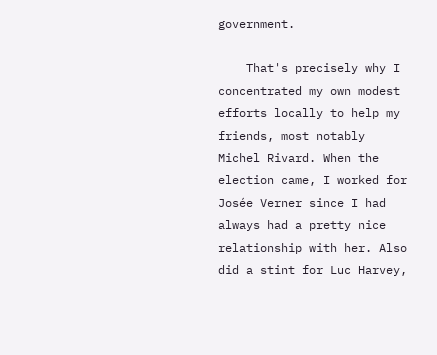government.

    That's precisely why I concentrated my own modest efforts locally to help my friends, most notably Michel Rivard. When the election came, I worked for Josée Verner since I had always had a pretty nice relationship with her. Also did a stint for Luc Harvey,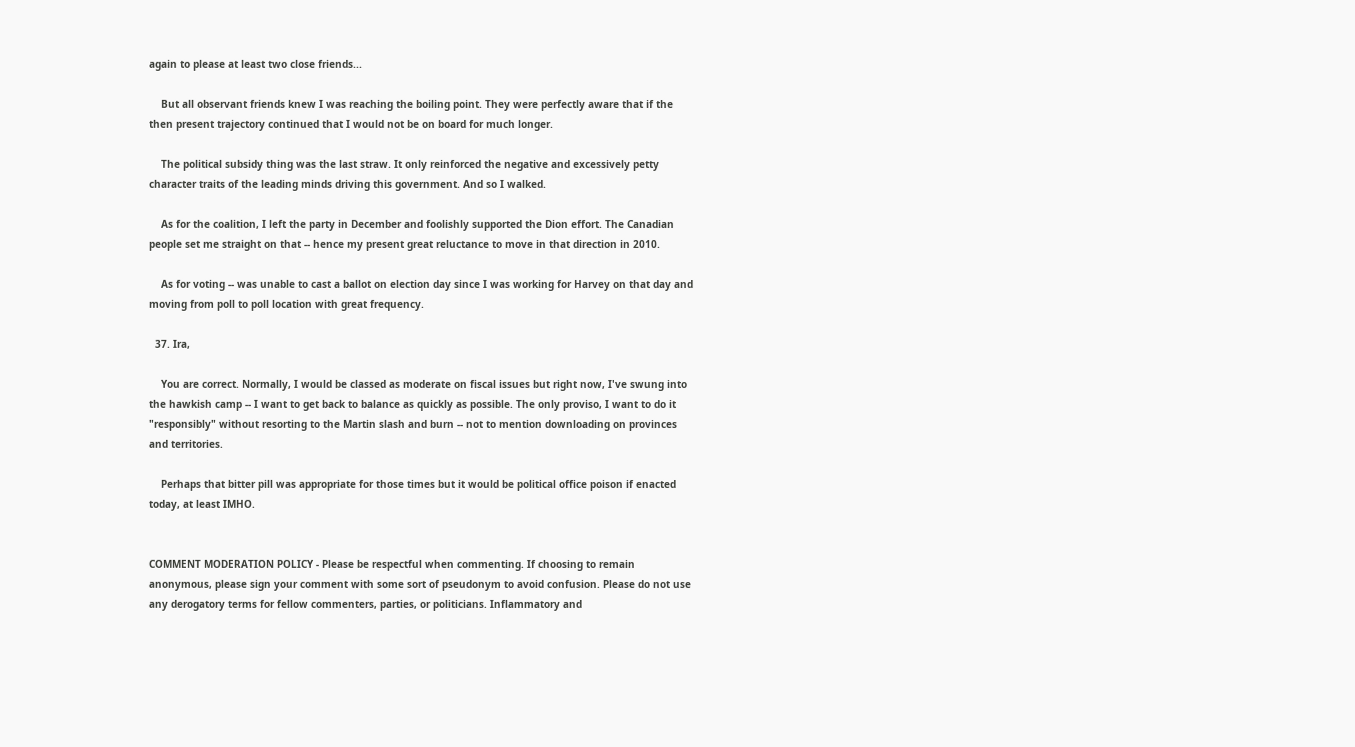again to please at least two close friends...

    But all observant friends knew I was reaching the boiling point. They were perfectly aware that if the then present trajectory continued that I would not be on board for much longer.

    The political subsidy thing was the last straw. It only reinforced the negative and excessively petty character traits of the leading minds driving this government. And so I walked.

    As for the coalition, I left the party in December and foolishly supported the Dion effort. The Canadian people set me straight on that -- hence my present great reluctance to move in that direction in 2010.

    As for voting -- was unable to cast a ballot on election day since I was working for Harvey on that day and moving from poll to poll location with great frequency.

  37. Ira,

    You are correct. Normally, I would be classed as moderate on fiscal issues but right now, I've swung into the hawkish camp -- I want to get back to balance as quickly as possible. The only proviso, I want to do it "responsibly" without resorting to the Martin slash and burn -- not to mention downloading on provinces and territories.

    Perhaps that bitter pill was appropriate for those times but it would be political office poison if enacted today, at least IMHO.


COMMENT MODERATION POLICY - Please be respectful when commenting. If choosing to remain anonymous, please sign your comment with some sort of pseudonym to avoid confusion. Please do not use any derogatory terms for fellow commenters, parties, or politicians. Inflammatory and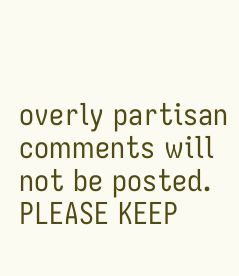overly partisan comments will not be posted. PLEASE KEEP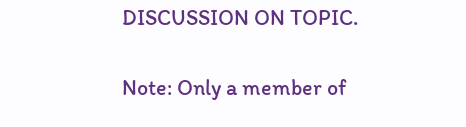DISCUSSION ON TOPIC.

Note: Only a member of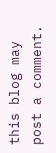this blog may post a comment.